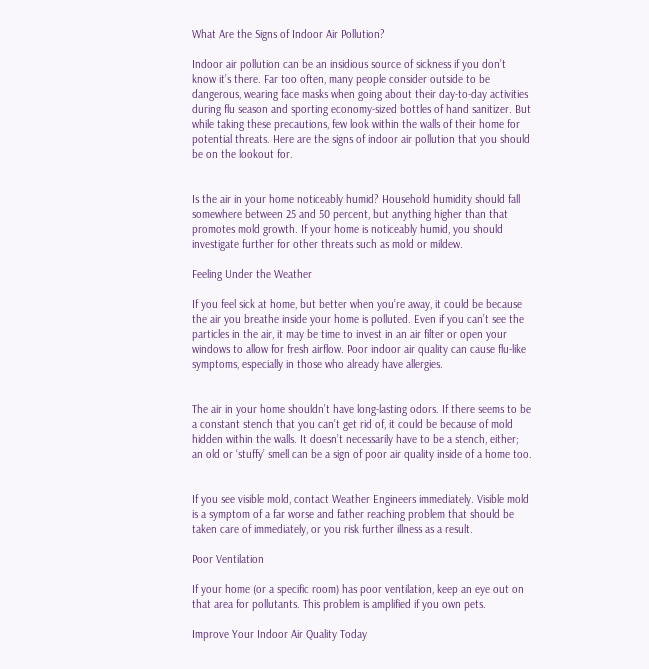What Are the Signs of Indoor Air Pollution?

Indoor air pollution can be an insidious source of sickness if you don’t know it’s there. Far too often, many people consider outside to be dangerous, wearing face masks when going about their day-to-day activities during flu season and sporting economy-sized bottles of hand sanitizer. But while taking these precautions, few look within the walls of their home for potential threats. Here are the signs of indoor air pollution that you should be on the lookout for.


Is the air in your home noticeably humid? Household humidity should fall somewhere between 25 and 50 percent, but anything higher than that promotes mold growth. If your home is noticeably humid, you should investigate further for other threats such as mold or mildew.

Feeling Under the Weather

If you feel sick at home, but better when you’re away, it could be because the air you breathe inside your home is polluted. Even if you can’t see the particles in the air, it may be time to invest in an air filter or open your windows to allow for fresh airflow. Poor indoor air quality can cause flu-like symptoms, especially in those who already have allergies.


The air in your home shouldn’t have long-lasting odors. If there seems to be a constant stench that you can’t get rid of, it could be because of mold hidden within the walls. It doesn’t necessarily have to be a stench, either; an old or ‘stuffy’ smell can be a sign of poor air quality inside of a home too.


If you see visible mold, contact Weather Engineers immediately. Visible mold is a symptom of a far worse and father reaching problem that should be taken care of immediately, or you risk further illness as a result.

Poor Ventilation

If your home (or a specific room) has poor ventilation, keep an eye out on that area for pollutants. This problem is amplified if you own pets.

Improve Your Indoor Air Quality Today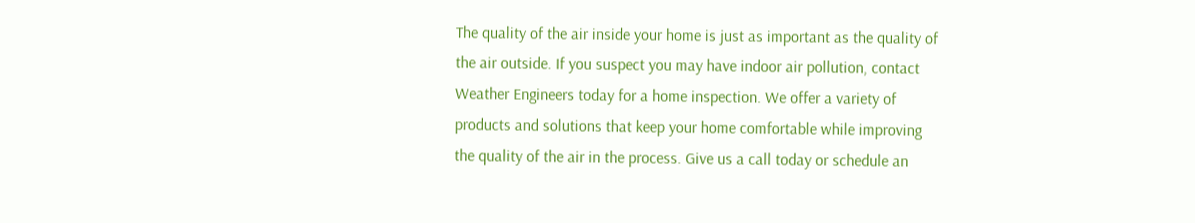The quality of the air inside your home is just as important as the quality of the air outside. If you suspect you may have indoor air pollution, contact Weather Engineers today for a home inspection. We offer a variety of products and solutions that keep your home comfortable while improving the quality of the air in the process. Give us a call today or schedule an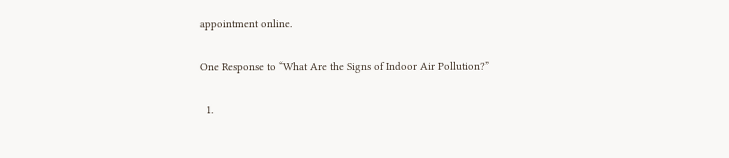appointment online.

One Response to “What Are the Signs of Indoor Air Pollution?”

  1.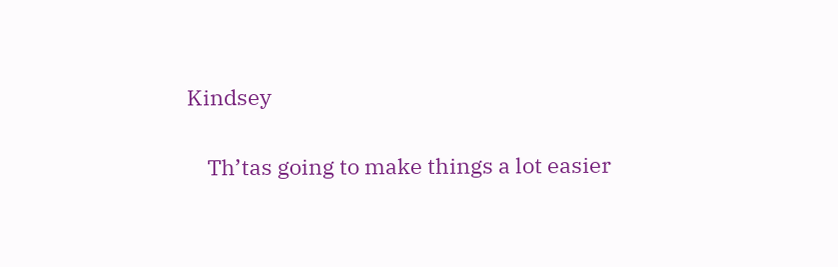Kindsey

    Th’tas going to make things a lot easier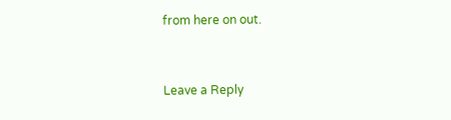from here on out.


Leave a Reply